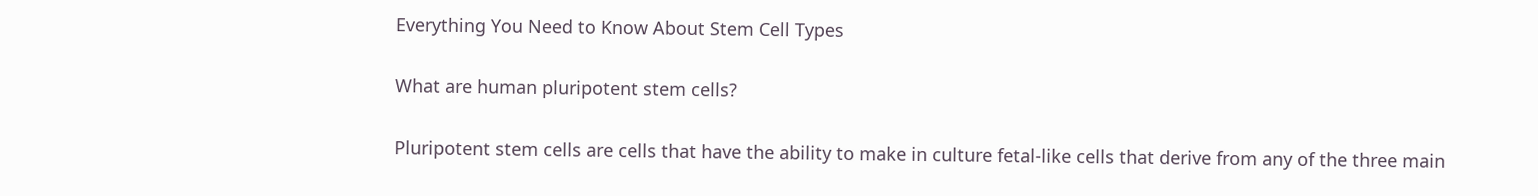Everything You Need to Know About Stem Cell Types

What are human pluripotent stem cells?

Pluripotent stem cells are cells that have the ability to make in culture fetal-like cells that derive from any of the three main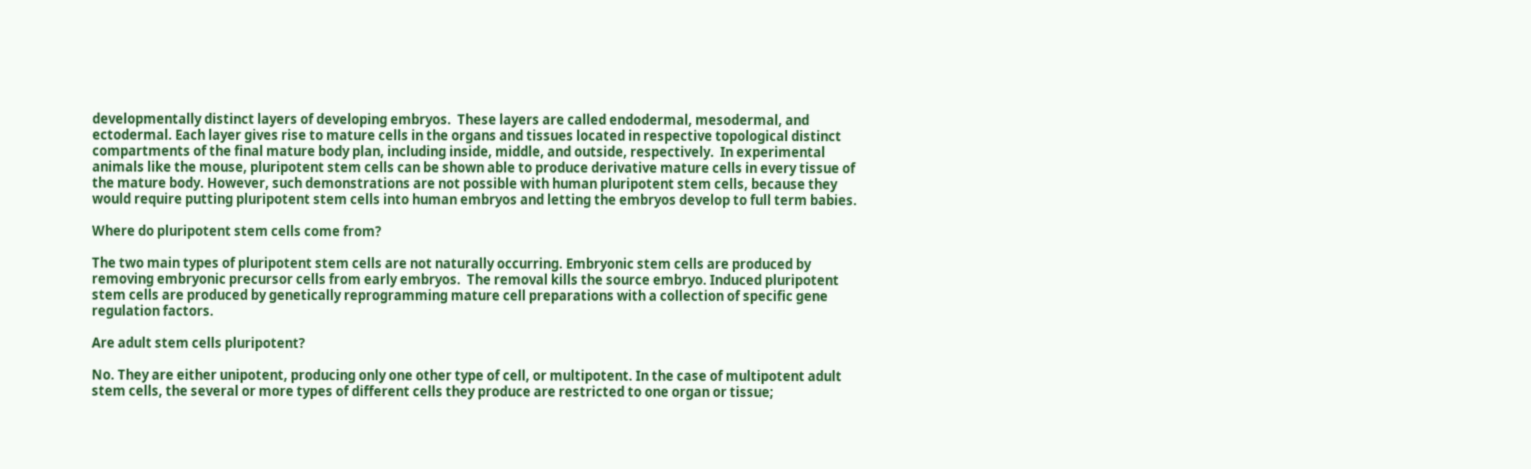developmentally distinct layers of developing embryos.  These layers are called endodermal, mesodermal, and ectodermal. Each layer gives rise to mature cells in the organs and tissues located in respective topological distinct compartments of the final mature body plan, including inside, middle, and outside, respectively.  In experimental animals like the mouse, pluripotent stem cells can be shown able to produce derivative mature cells in every tissue of the mature body. However, such demonstrations are not possible with human pluripotent stem cells, because they would require putting pluripotent stem cells into human embryos and letting the embryos develop to full term babies.

Where do pluripotent stem cells come from?

The two main types of pluripotent stem cells are not naturally occurring. Embryonic stem cells are produced by removing embryonic precursor cells from early embryos.  The removal kills the source embryo. Induced pluripotent stem cells are produced by genetically reprogramming mature cell preparations with a collection of specific gene regulation factors.

Are adult stem cells pluripotent?

No. They are either unipotent, producing only one other type of cell, or multipotent. In the case of multipotent adult stem cells, the several or more types of different cells they produce are restricted to one organ or tissue;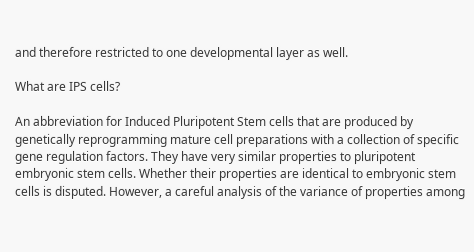and therefore restricted to one developmental layer as well.

What are IPS cells?

An abbreviation for Induced Pluripotent Stem cells that are produced by genetically reprogramming mature cell preparations with a collection of specific gene regulation factors. They have very similar properties to pluripotent embryonic stem cells. Whether their properties are identical to embryonic stem cells is disputed. However, a careful analysis of the variance of properties among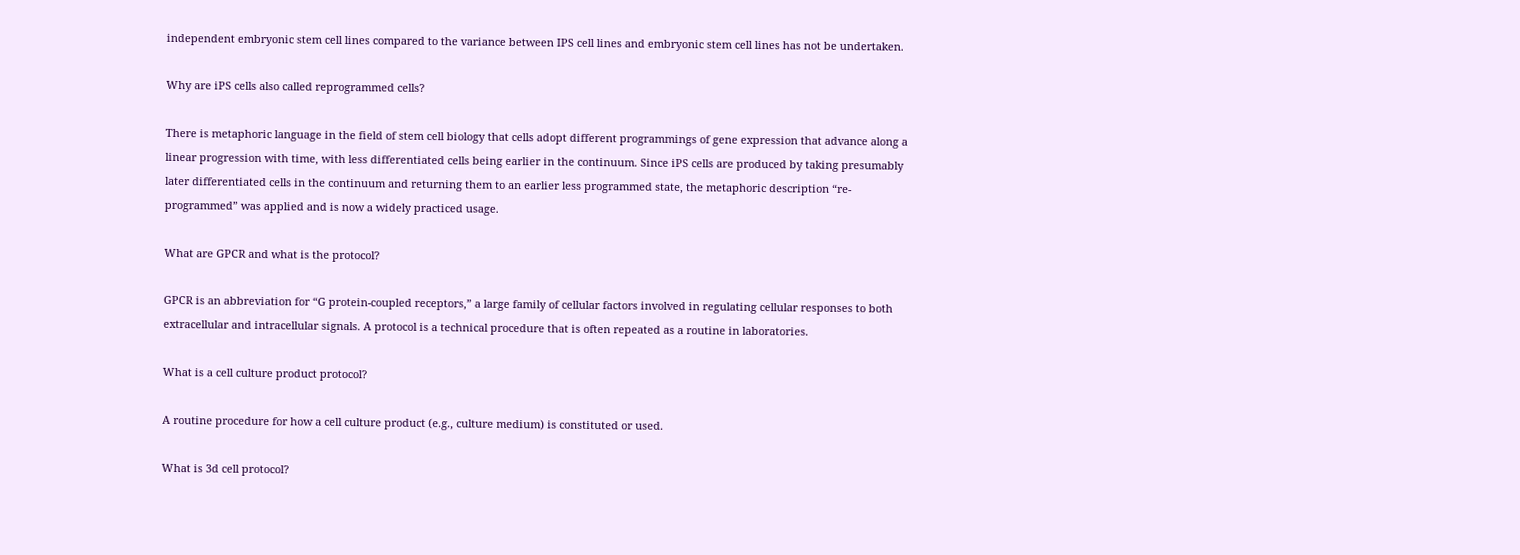independent embryonic stem cell lines compared to the variance between IPS cell lines and embryonic stem cell lines has not be undertaken.

Why are iPS cells also called reprogrammed cells?

There is metaphoric language in the field of stem cell biology that cells adopt different programmings of gene expression that advance along a linear progression with time, with less differentiated cells being earlier in the continuum. Since iPS cells are produced by taking presumably later differentiated cells in the continuum and returning them to an earlier less programmed state, the metaphoric description “re-programmed” was applied and is now a widely practiced usage.

What are GPCR and what is the protocol?

GPCR is an abbreviation for “G protein-coupled receptors,” a large family of cellular factors involved in regulating cellular responses to both extracellular and intracellular signals. A protocol is a technical procedure that is often repeated as a routine in laboratories.

What is a cell culture product protocol?

A routine procedure for how a cell culture product (e.g., culture medium) is constituted or used.

What is 3d cell protocol?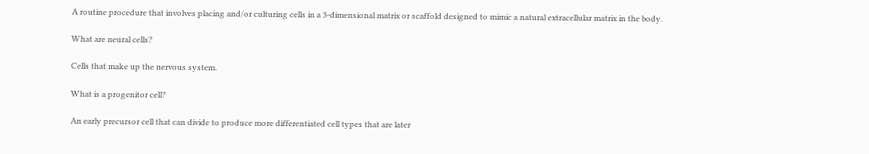A routine procedure that involves placing and/or culturing cells in a 3-dimensional matrix or scaffold designed to mimic a natural extracellular matrix in the body.

What are neural cells?

Cells that make up the nervous system.

What is a progenitor cell?

An early precursor cell that can divide to produce more differentiated cell types that are later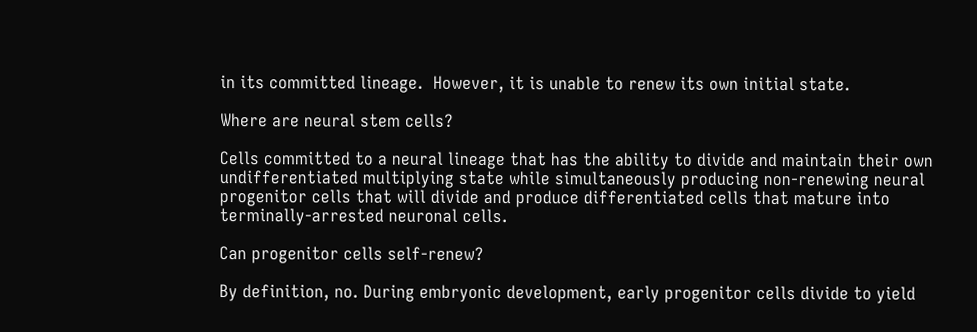in its committed lineage.  However, it is unable to renew its own initial state.

Where are neural stem cells?

Cells committed to a neural lineage that has the ability to divide and maintain their own undifferentiated multiplying state while simultaneously producing non-renewing neural progenitor cells that will divide and produce differentiated cells that mature into terminally-arrested neuronal cells.

Can progenitor cells self-renew?

By definition, no. During embryonic development, early progenitor cells divide to yield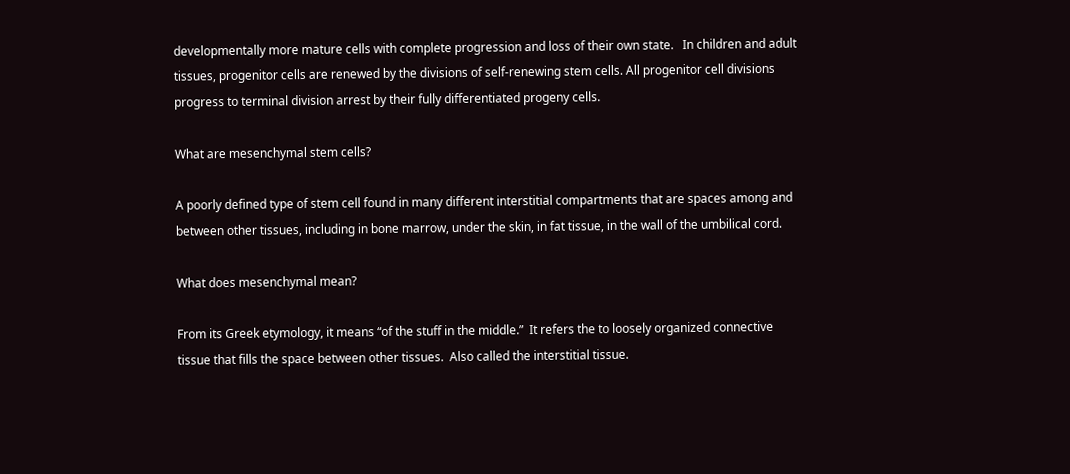developmentally more mature cells with complete progression and loss of their own state.   In children and adult tissues, progenitor cells are renewed by the divisions of self-renewing stem cells. All progenitor cell divisions progress to terminal division arrest by their fully differentiated progeny cells.

What are mesenchymal stem cells?

A poorly defined type of stem cell found in many different interstitial compartments that are spaces among and between other tissues, including in bone marrow, under the skin, in fat tissue, in the wall of the umbilical cord.

What does mesenchymal mean?

From its Greek etymology, it means “of the stuff in the middle.”  It refers the to loosely organized connective tissue that fills the space between other tissues.  Also called the interstitial tissue.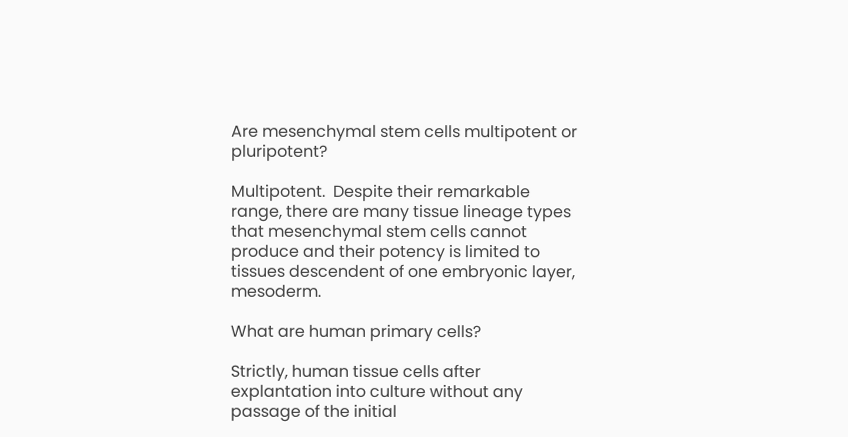Are mesenchymal stem cells multipotent or pluripotent?

Multipotent.  Despite their remarkable range, there are many tissue lineage types that mesenchymal stem cells cannot produce and their potency is limited to tissues descendent of one embryonic layer, mesoderm.

What are human primary cells?

Strictly, human tissue cells after explantation into culture without any passage of the initial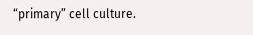“primary” cell culture.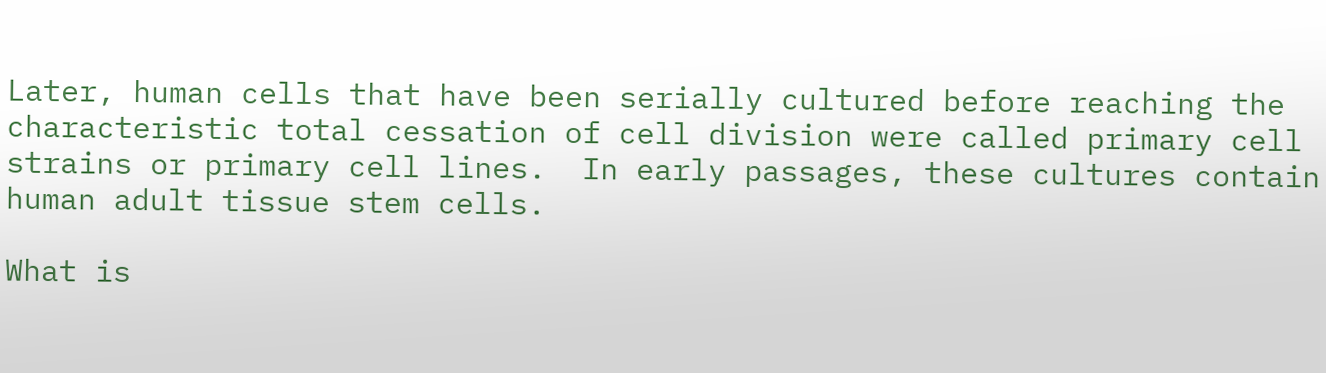Later, human cells that have been serially cultured before reaching the characteristic total cessation of cell division were called primary cell strains or primary cell lines.  In early passages, these cultures contain human adult tissue stem cells.

What is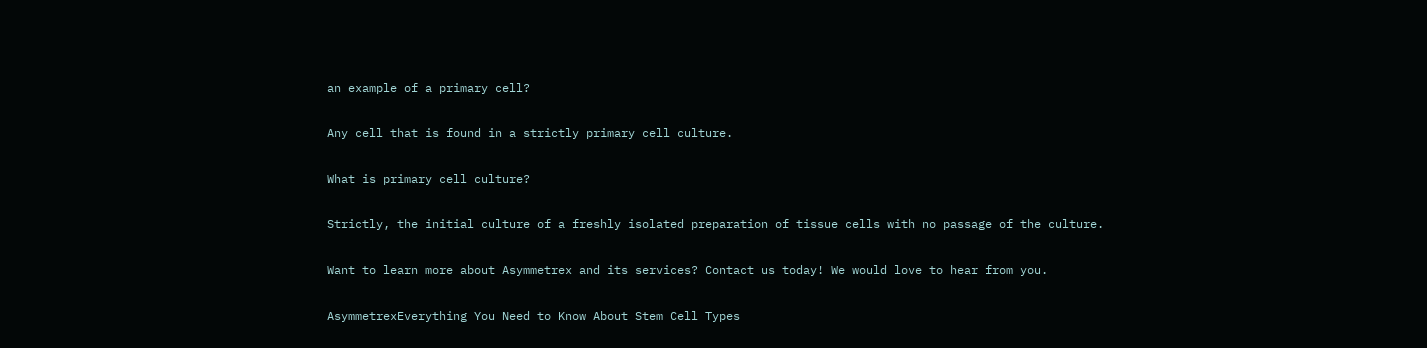an example of a primary cell?

Any cell that is found in a strictly primary cell culture.

What is primary cell culture?

Strictly, the initial culture of a freshly isolated preparation of tissue cells with no passage of the culture.

Want to learn more about Asymmetrex and its services? Contact us today! We would love to hear from you.

AsymmetrexEverything You Need to Know About Stem Cell Types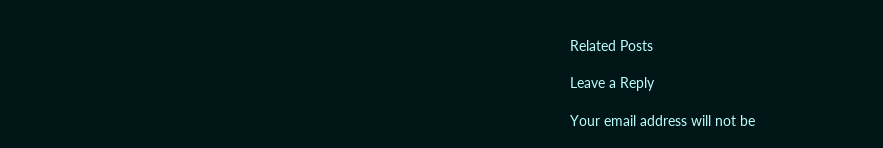Related Posts

Leave a Reply

Your email address will not be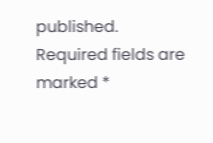published. Required fields are marked *